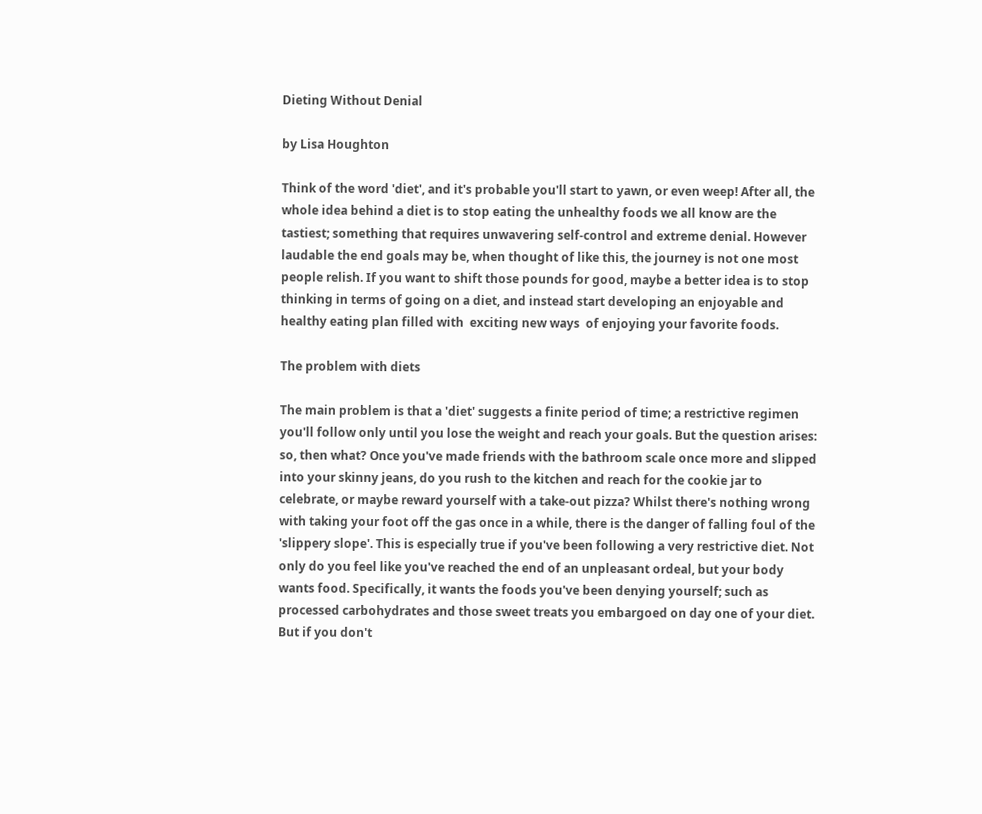Dieting Without Denial

by Lisa Houghton

Think of the word 'diet', and it's probable you'll start to yawn, or even weep! After all, the whole idea behind a diet is to stop eating the unhealthy foods we all know are the tastiest; something that requires unwavering self-control and extreme denial. However laudable the end goals may be, when thought of like this, the journey is not one most people relish. If you want to shift those pounds for good, maybe a better idea is to stop thinking in terms of going on a diet, and instead start developing an enjoyable and healthy eating plan filled with  exciting new ways  of enjoying your favorite foods.

The problem with diets

The main problem is that a 'diet' suggests a finite period of time; a restrictive regimen you'll follow only until you lose the weight and reach your goals. But the question arises: so, then what? Once you've made friends with the bathroom scale once more and slipped into your skinny jeans, do you rush to the kitchen and reach for the cookie jar to celebrate, or maybe reward yourself with a take-out pizza? Whilst there's nothing wrong with taking your foot off the gas once in a while, there is the danger of falling foul of the 'slippery slope'. This is especially true if you've been following a very restrictive diet. Not only do you feel like you've reached the end of an unpleasant ordeal, but your body wants food. Specifically, it wants the foods you've been denying yourself; such as processed carbohydrates and those sweet treats you embargoed on day one of your diet. But if you don't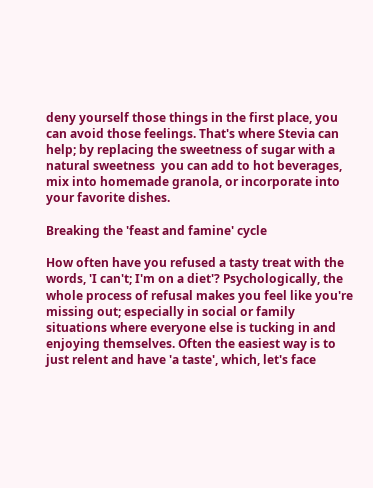deny yourself those things in the first place, you can avoid those feelings. That's where Stevia can help; by replacing the sweetness of sugar with a  natural sweetness  you can add to hot beverages, mix into homemade granola, or incorporate into your favorite dishes.

Breaking the 'feast and famine' cycle

How often have you refused a tasty treat with the words, 'I can't; I'm on a diet'? Psychologically, the whole process of refusal makes you feel like you're missing out; especially in social or family situations where everyone else is tucking in and enjoying themselves. Often the easiest way is to just relent and have 'a taste', which, let's face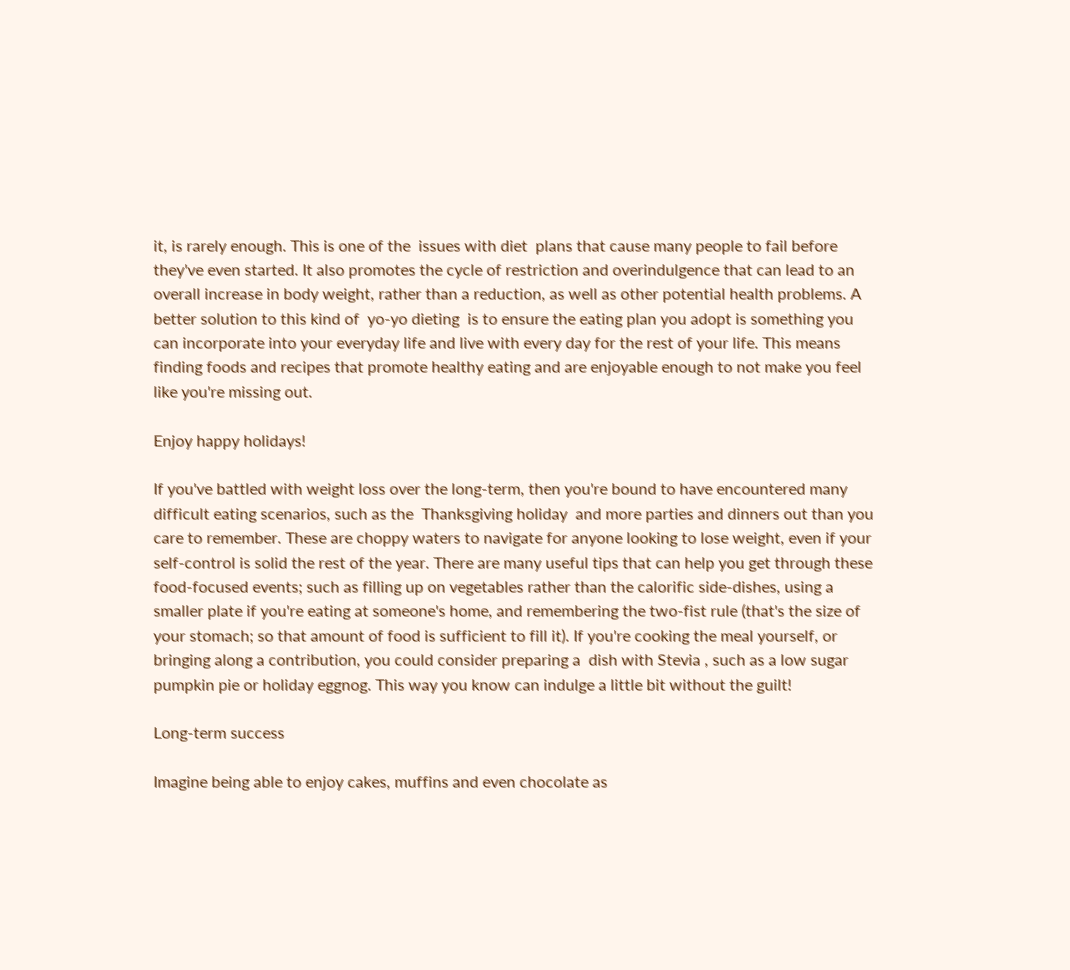it, is rarely enough. This is one of the  issues with diet  plans that cause many people to fail before they've even started. It also promotes the cycle of restriction and overindulgence that can lead to an overall increase in body weight, rather than a reduction, as well as other potential health problems. A better solution to this kind of  yo-yo dieting  is to ensure the eating plan you adopt is something you can incorporate into your everyday life and live with every day for the rest of your life. This means finding foods and recipes that promote healthy eating and are enjoyable enough to not make you feel like you're missing out.

Enjoy happy holidays!

If you've battled with weight loss over the long-term, then you're bound to have encountered many difficult eating scenarios, such as the  Thanksgiving holiday  and more parties and dinners out than you care to remember. These are choppy waters to navigate for anyone looking to lose weight, even if your self-control is solid the rest of the year. There are many useful tips that can help you get through these food-focused events; such as filling up on vegetables rather than the calorific side-dishes, using a smaller plate if you're eating at someone's home, and remembering the two-fist rule (that's the size of your stomach; so that amount of food is sufficient to fill it). If you're cooking the meal yourself, or bringing along a contribution, you could consider preparing a  dish with Stevia , such as a low sugar pumpkin pie or holiday eggnog. This way you know can indulge a little bit without the guilt!

Long-term success

Imagine being able to enjoy cakes, muffins and even chocolate as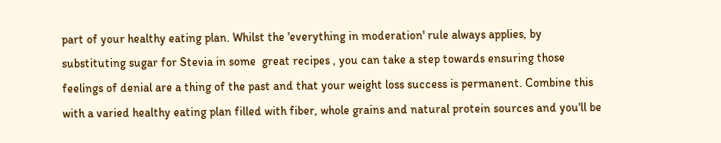part of your healthy eating plan. Whilst the 'everything in moderation' rule always applies, by substituting sugar for Stevia in some  great recipes , you can take a step towards ensuring those feelings of denial are a thing of the past and that your weight loss success is permanent. Combine this with a varied healthy eating plan filled with fiber, whole grains and natural protein sources and you'll be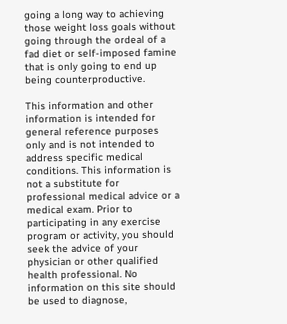going a long way to achieving those weight loss goals without going through the ordeal of a fad diet or self-imposed famine that is only going to end up being counterproductive.

This information and other information is intended for general reference purposes only and is not intended to address specific medical conditions. This information is not a substitute for professional medical advice or a medical exam. Prior to participating in any exercise program or activity, you should seek the advice of your physician or other qualified health professional. No information on this site should be used to diagnose,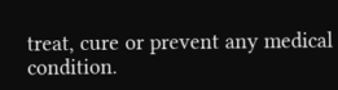treat, cure or prevent any medical condition.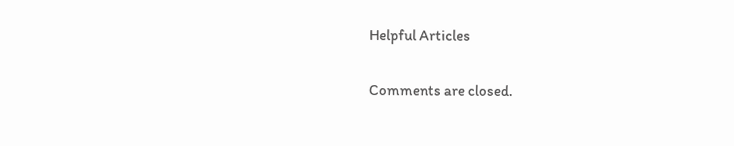Helpful Articles

Comments are closed.